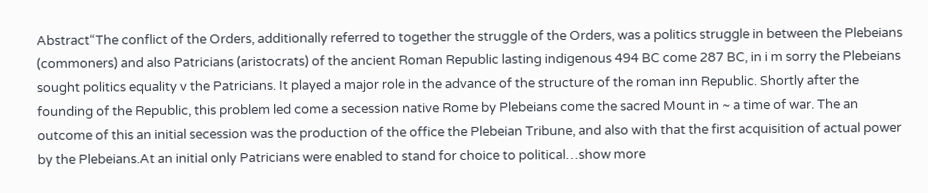Abstract“The conflict of the Orders, additionally referred to together the struggle of the Orders, was a politics struggle in between the Plebeians (commoners) and also Patricians (aristocrats) of the ancient Roman Republic lasting indigenous 494 BC come 287 BC, in i m sorry the Plebeians sought politics equality v the Patricians. It played a major role in the advance of the structure of the roman inn Republic. Shortly after the founding of the Republic, this problem led come a secession native Rome by Plebeians come the sacred Mount in ~ a time of war. The an outcome of this an initial secession was the production of the office the Plebeian Tribune, and also with that the first acquisition of actual power by the Plebeians.At an initial only Patricians were enabled to stand for choice to political…show more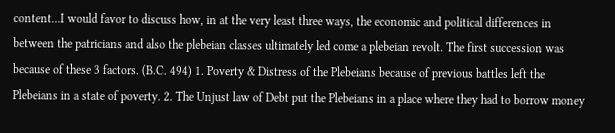content…I would favor to discuss how, in at the very least three ways, the economic and political differences in between the patricians and also the plebeian classes ultimately led come a plebeian revolt. The first succession was because of these 3 factors. (B.C. 494) 1. Poverty & Distress of the Plebeians because of previous battles left the Plebeians in a state of poverty. 2. The Unjust law of Debt put the Plebeians in a place where they had to borrow money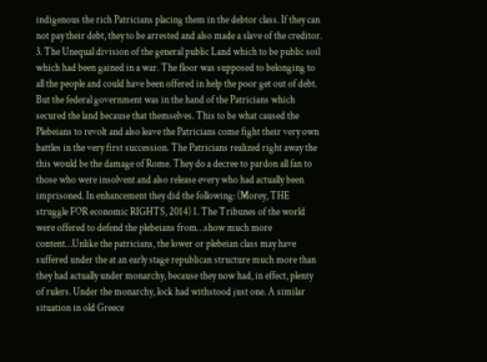indigenous the rich Patricians placing them in the debtor class. If they can not pay their debt, they to be arrested and also made a slave of the creditor. 3. The Unequal division of the general public Land which to be public soil which had been gained in a war. The floor was supposed to belonging to all the people and could have been offered in help the poor get out of debt. But the federal government was in the hand of the Patricians which secured the land because that themselves. This to be what caused the Plebeians to revolt and also leave the Patricians come fight their very own battles in the very first succession. The Patricians realized right away the this would be the damage of Rome. They do a decree to pardon all fan to those who were insolvent and also release every who had actually been imprisoned. In enhancement they did the following: (Morey, THE struggle FOR economic RIGHTS, 2014) 1. The Tribunes of the world were offered to defend the plebeians from…show much more content…Unlike the patricians, the lower or plebeian class may have suffered under the at an early stage republican structure much more than they had actually under monarchy, because they now had, in effect, plenty of rulers. Under the monarchy, lock had withstood just one. A similar situation in old Greece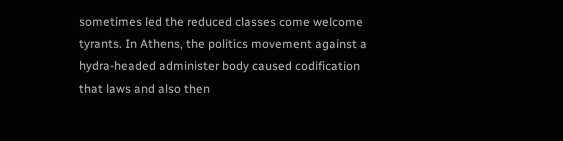sometimes led the reduced classes come welcome tyrants. In Athens, the politics movement against a hydra-headed administer body caused codification that laws and also then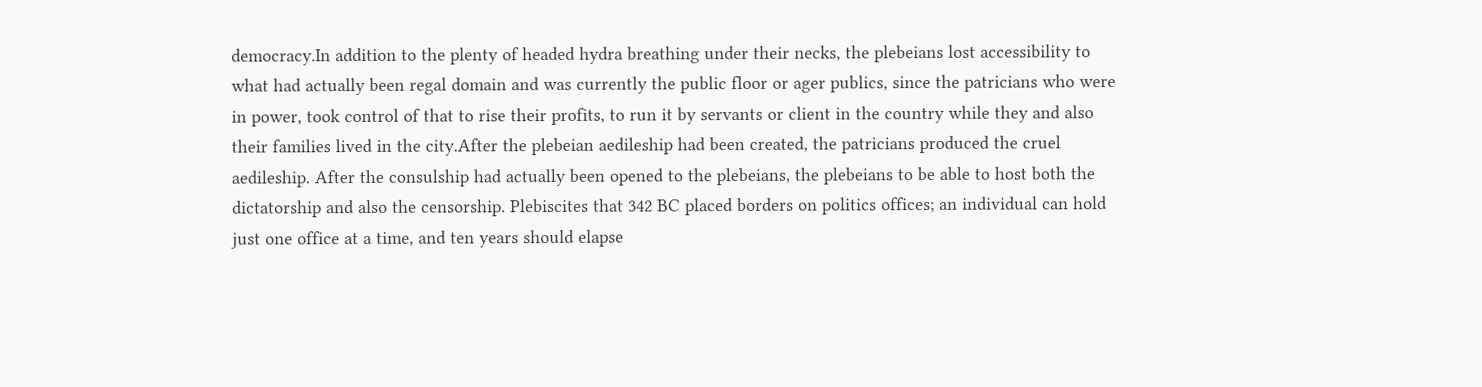democracy.In addition to the plenty of headed hydra breathing under their necks, the plebeians lost accessibility to what had actually been regal domain and was currently the public floor or ager publics, since the patricians who were in power, took control of that to rise their profits, to run it by servants or client in the country while they and also their families lived in the city.After the plebeian aedileship had been created, the patricians produced the cruel aedileship. After the consulship had actually been opened to the plebeians, the plebeians to be able to host both the dictatorship and also the censorship. Plebiscites that 342 BC placed borders on politics offices; an individual can hold just one office at a time, and ten years should elapse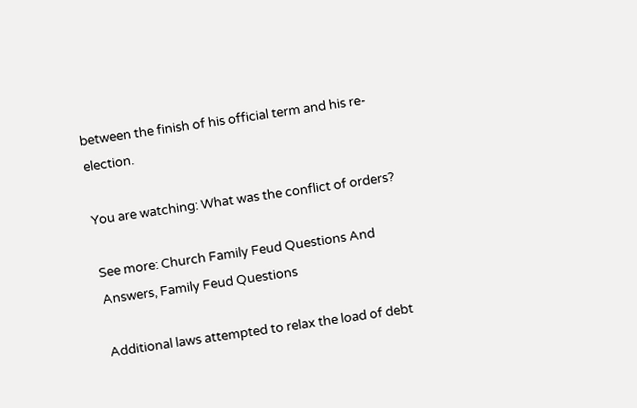between the finish of his official term and his re-election.

You are watching: What was the conflict of orders?

See more: Church Family Feud Questions And Answers, Family Feud Questions

Additional laws attempted to relax the load of debt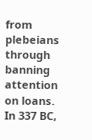from plebeians through banning attention on loans. In 337 BC,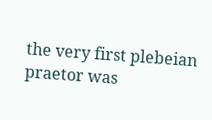the very first plebeian praetor was